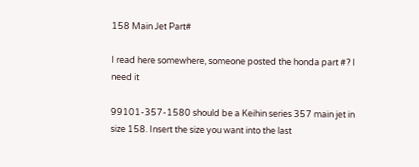158 Main Jet Part#

I read here somewhere, someone posted the honda part #? I need it

99101-357-1580 should be a Keihin series 357 main jet in size 158. Insert the size you want into the last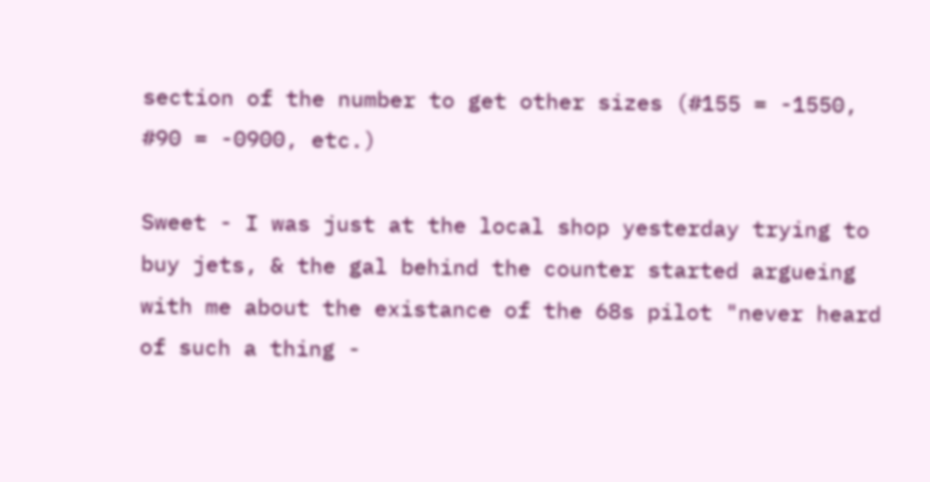section of the number to get other sizes (#155 = -1550, #90 = -0900, etc.)

Sweet - I was just at the local shop yesterday trying to buy jets, & the gal behind the counter started argueing with me about the existance of the 68s pilot "never heard of such a thing -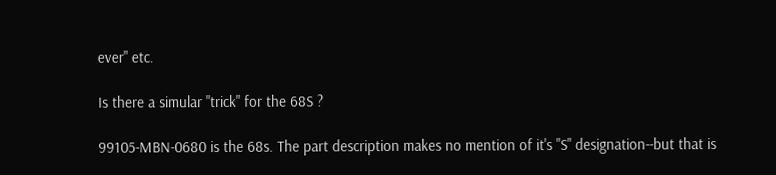ever" etc.

Is there a simular "trick" for the 68S ?

99105-MBN-0680 is the 68s. The part description makes no mention of it's "S" designation--but that is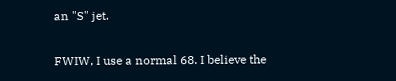an "S" jet.

FWIW, I use a normal 68. I believe the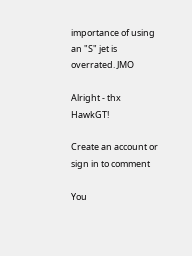importance of using an "S" jet is overrated. JMO

Alright - thx HawkGT!

Create an account or sign in to comment

You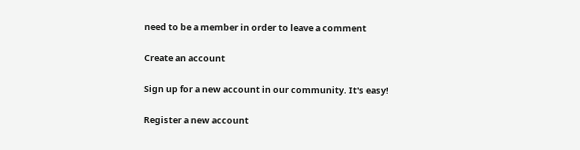need to be a member in order to leave a comment

Create an account

Sign up for a new account in our community. It's easy!

Register a new account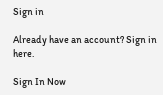Sign in

Already have an account? Sign in here.

Sign In Now